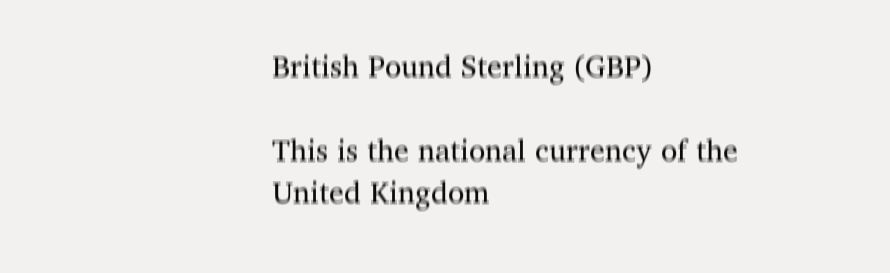British Pound Sterling (GBP)

This is the national currency of the United Kingdom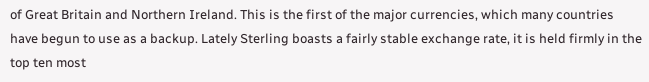of Great Britain and Northern Ireland. This is the first of the major currencies, which many countries have begun to use as a backup. Lately Sterling boasts a fairly stable exchange rate, it is held firmly in the top ten most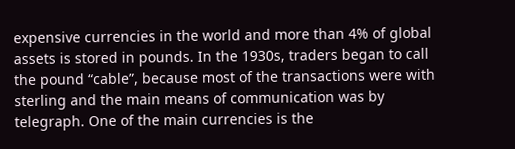expensive currencies in the world and more than 4% of global assets is stored in pounds. In the 1930s, traders began to call the pound “cable”, because most of the transactions were with sterling and the main means of communication was by telegraph. One of the main currencies is the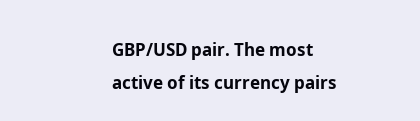GBP/USD pair. The most active of its currency pairs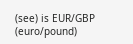(see) is EUR/GBP (euro/pound)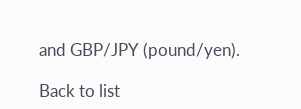and GBP/JPY (pound/yen).

Back to list